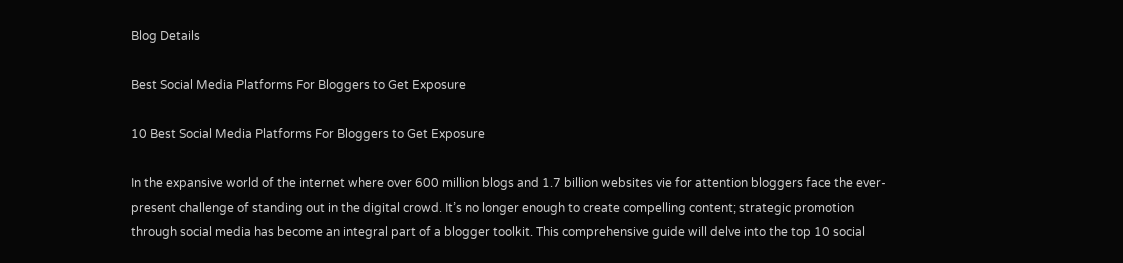Blog Details

Best Social Media Platforms For Bloggers to Get Exposure

10 Best Social Media Platforms For Bloggers to Get Exposure

In the expansive world of the internet where over 600 million blogs and 1.7 billion websites vie for attention bloggers face the ever-present challenge of standing out in the digital crowd. It’s no longer enough to create compelling content; strategic promotion through social media has become an integral part of a blogger toolkit. This comprehensive guide will delve into the top 10 social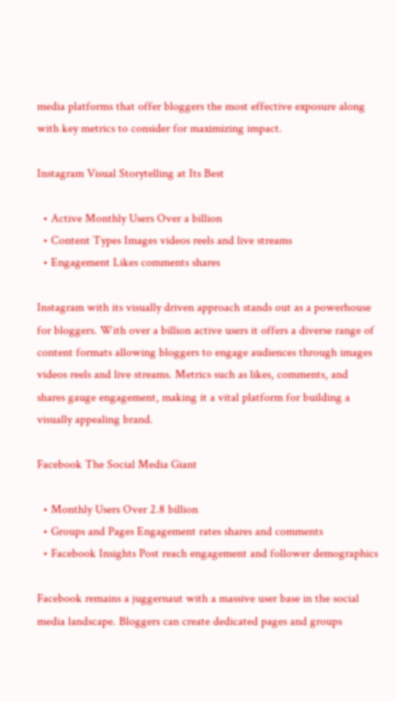media platforms that offer bloggers the most effective exposure along with key metrics to consider for maximizing impact.

Instagram Visual Storytelling at Its Best

  • Active Monthly Users Over a billion
  • Content Types Images videos reels and live streams
  • Engagement Likes comments shares

Instagram with its visually driven approach stands out as a powerhouse for bloggers. With over a billion active users it offers a diverse range of content formats allowing bloggers to engage audiences through images videos reels and live streams. Metrics such as likes, comments, and shares gauge engagement, making it a vital platform for building a visually appealing brand.

Facebook The Social Media Giant

  • Monthly Users Over 2.8 billion
  • Groups and Pages Engagement rates shares and comments
  • Facebook Insights Post reach engagement and follower demographics

Facebook remains a juggernaut with a massive user base in the social media landscape. Bloggers can create dedicated pages and groups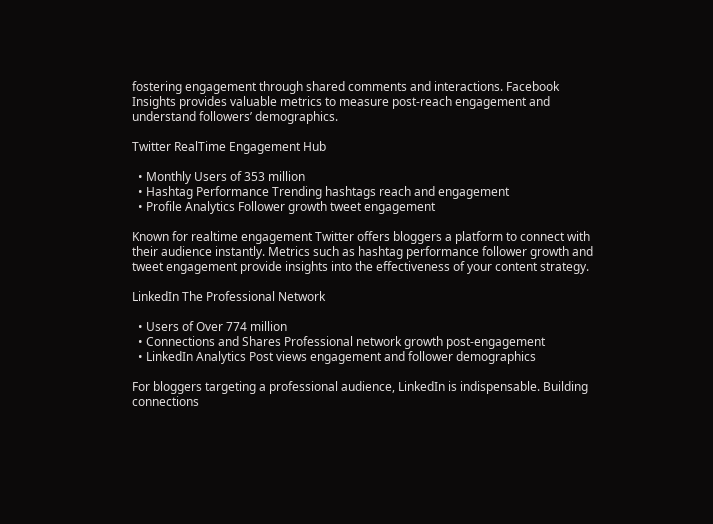fostering engagement through shared comments and interactions. Facebook Insights provides valuable metrics to measure post-reach engagement and understand followers’ demographics.

Twitter RealTime Engagement Hub

  • Monthly Users of 353 million
  • Hashtag Performance Trending hashtags reach and engagement
  • Profile Analytics Follower growth tweet engagement

Known for realtime engagement Twitter offers bloggers a platform to connect with their audience instantly. Metrics such as hashtag performance follower growth and tweet engagement provide insights into the effectiveness of your content strategy.

LinkedIn The Professional Network

  • Users of Over 774 million
  • Connections and Shares Professional network growth post-engagement
  • LinkedIn Analytics Post views engagement and follower demographics

For bloggers targeting a professional audience, LinkedIn is indispensable. Building connections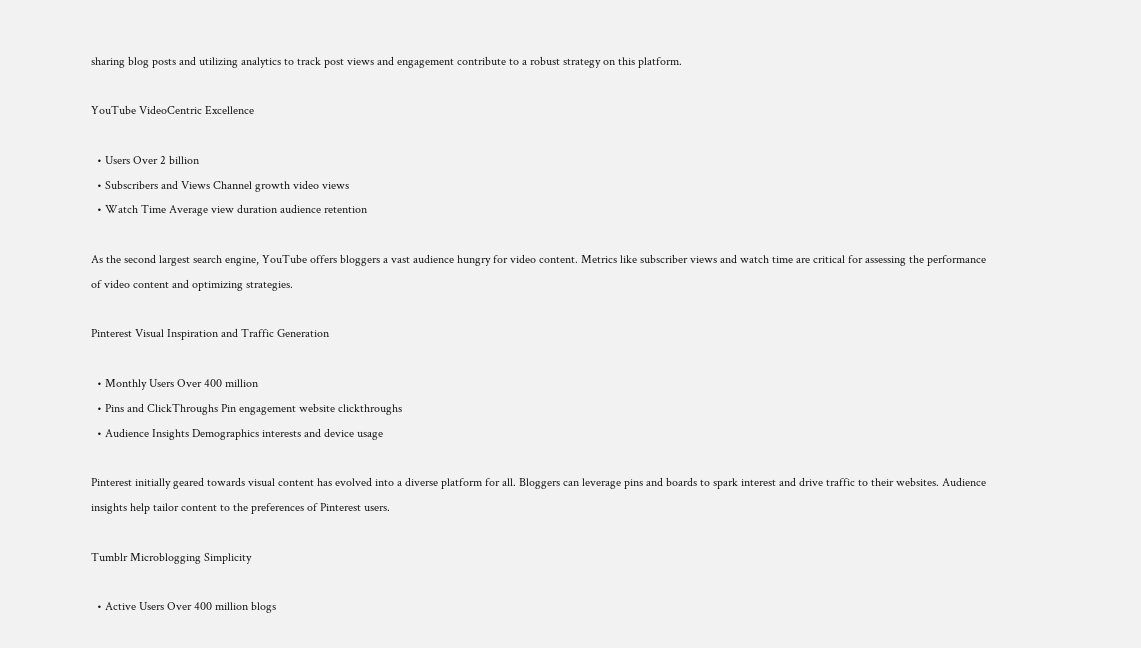sharing blog posts and utilizing analytics to track post views and engagement contribute to a robust strategy on this platform.

YouTube VideoCentric Excellence

  • Users Over 2 billion
  • Subscribers and Views Channel growth video views
  • Watch Time Average view duration audience retention

As the second largest search engine, YouTube offers bloggers a vast audience hungry for video content. Metrics like subscriber views and watch time are critical for assessing the performance of video content and optimizing strategies.

Pinterest Visual Inspiration and Traffic Generation

  • Monthly Users Over 400 million
  • Pins and ClickThroughs Pin engagement website clickthroughs
  • Audience Insights Demographics interests and device usage

Pinterest initially geared towards visual content has evolved into a diverse platform for all. Bloggers can leverage pins and boards to spark interest and drive traffic to their websites. Audience insights help tailor content to the preferences of Pinterest users.

Tumblr Microblogging Simplicity

  • Active Users Over 400 million blogs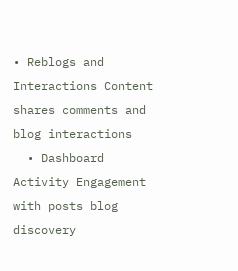• Reblogs and Interactions Content shares comments and blog interactions
  • Dashboard Activity Engagement with posts blog discovery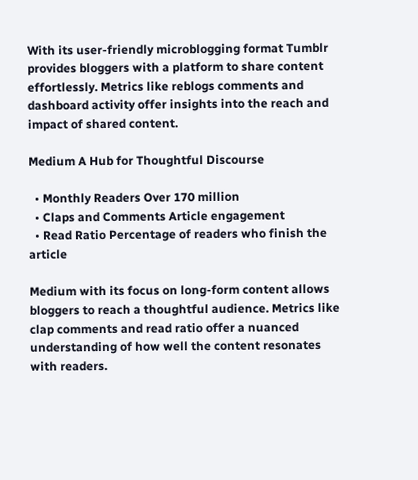With its user-friendly microblogging format Tumblr provides bloggers with a platform to share content effortlessly. Metrics like reblogs comments and dashboard activity offer insights into the reach and impact of shared content.

Medium A Hub for Thoughtful Discourse

  • Monthly Readers Over 170 million
  • Claps and Comments Article engagement
  • Read Ratio Percentage of readers who finish the article

Medium with its focus on long-form content allows bloggers to reach a thoughtful audience. Metrics like clap comments and read ratio offer a nuanced understanding of how well the content resonates with readers.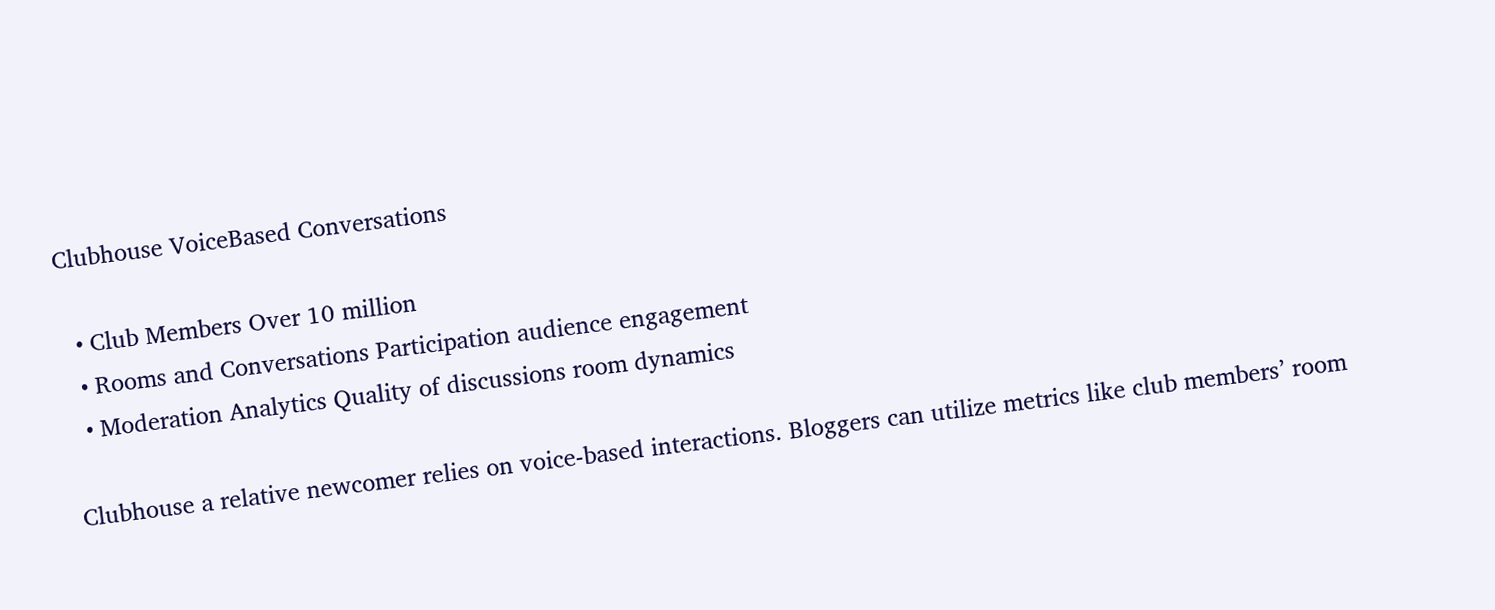Clubhouse VoiceBased Conversations

  • Club Members Over 10 million
  • Rooms and Conversations Participation audience engagement
  • Moderation Analytics Quality of discussions room dynamics

Clubhouse a relative newcomer relies on voice-based interactions. Bloggers can utilize metrics like club members’ room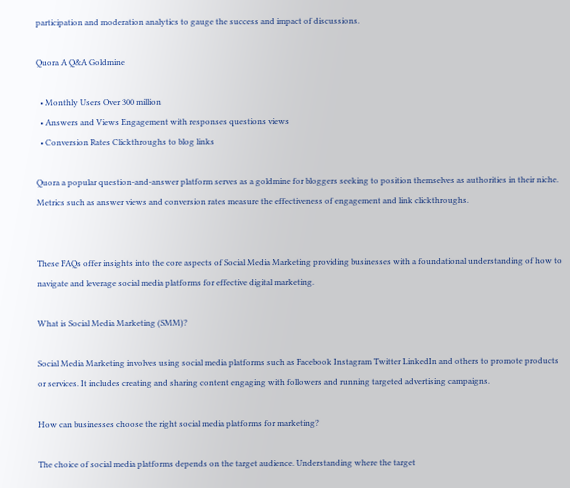participation and moderation analytics to gauge the success and impact of discussions.

Quora A Q&A Goldmine

  • Monthly Users Over 300 million
  • Answers and Views Engagement with responses questions views
  • Conversion Rates Clickthroughs to blog links

Quora a popular question-and-answer platform serves as a goldmine for bloggers seeking to position themselves as authorities in their niche. Metrics such as answer views and conversion rates measure the effectiveness of engagement and link clickthroughs.


These FAQs offer insights into the core aspects of Social Media Marketing providing businesses with a foundational understanding of how to navigate and leverage social media platforms for effective digital marketing.

What is Social Media Marketing (SMM)?

Social Media Marketing involves using social media platforms such as Facebook Instagram Twitter LinkedIn and others to promote products or services. It includes creating and sharing content engaging with followers and running targeted advertising campaigns.

How can businesses choose the right social media platforms for marketing?

The choice of social media platforms depends on the target audience. Understanding where the target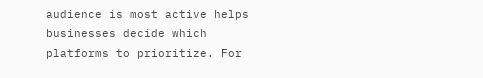audience is most active helps businesses decide which platforms to prioritize. For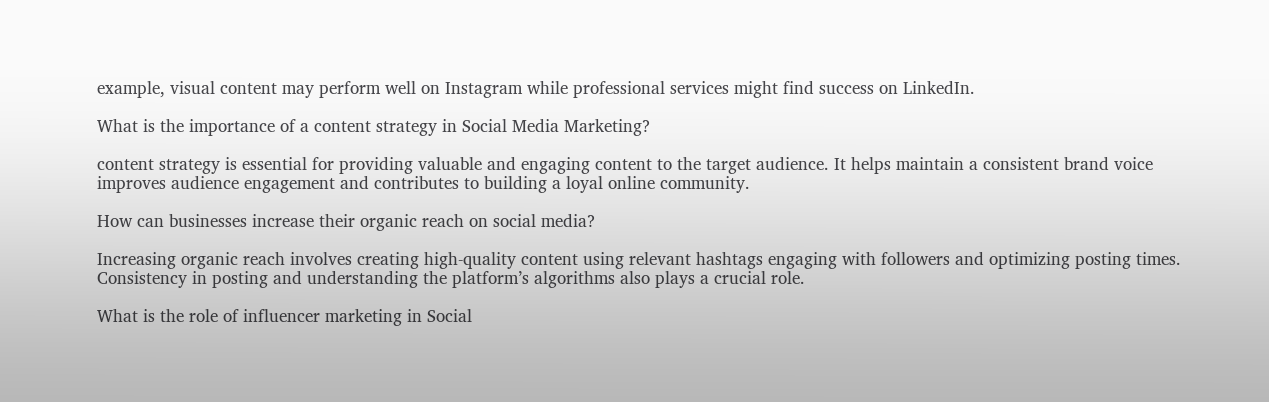example, visual content may perform well on Instagram while professional services might find success on LinkedIn.

What is the importance of a content strategy in Social Media Marketing?

content strategy is essential for providing valuable and engaging content to the target audience. It helps maintain a consistent brand voice improves audience engagement and contributes to building a loyal online community.

How can businesses increase their organic reach on social media?

Increasing organic reach involves creating high-quality content using relevant hashtags engaging with followers and optimizing posting times. Consistency in posting and understanding the platform’s algorithms also plays a crucial role.

What is the role of influencer marketing in Social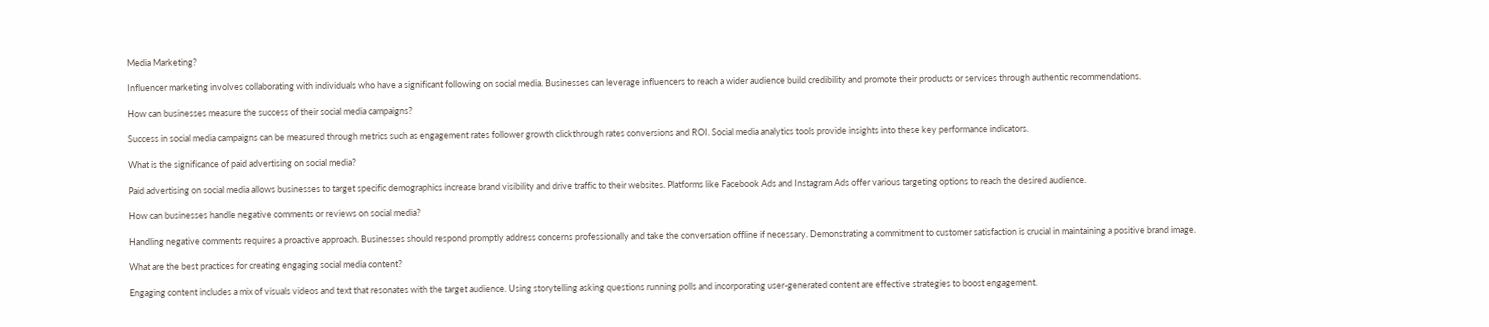Media Marketing?

Influencer marketing involves collaborating with individuals who have a significant following on social media. Businesses can leverage influencers to reach a wider audience build credibility and promote their products or services through authentic recommendations.

How can businesses measure the success of their social media campaigns?

Success in social media campaigns can be measured through metrics such as engagement rates follower growth clickthrough rates conversions and ROI. Social media analytics tools provide insights into these key performance indicators.

What is the significance of paid advertising on social media?

Paid advertising on social media allows businesses to target specific demographics increase brand visibility and drive traffic to their websites. Platforms like Facebook Ads and Instagram Ads offer various targeting options to reach the desired audience.

How can businesses handle negative comments or reviews on social media?

Handling negative comments requires a proactive approach. Businesses should respond promptly address concerns professionally and take the conversation offline if necessary. Demonstrating a commitment to customer satisfaction is crucial in maintaining a positive brand image.

What are the best practices for creating engaging social media content?

Engaging content includes a mix of visuals videos and text that resonates with the target audience. Using storytelling asking questions running polls and incorporating user-generated content are effective strategies to boost engagement.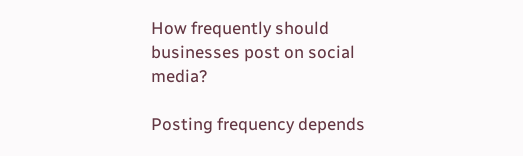How frequently should businesses post on social media?

Posting frequency depends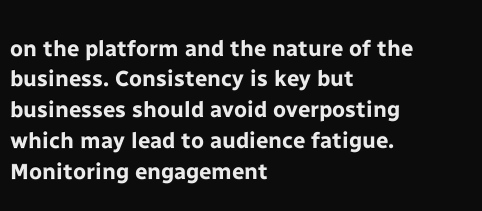on the platform and the nature of the business. Consistency is key but businesses should avoid overposting which may lead to audience fatigue. Monitoring engagement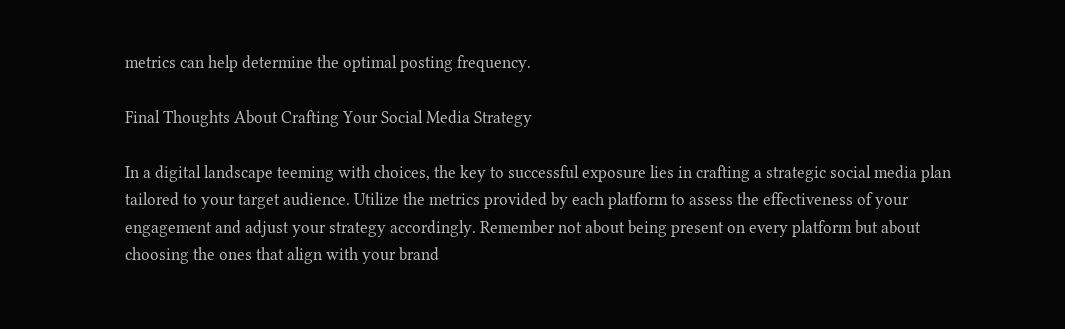metrics can help determine the optimal posting frequency.

Final Thoughts About Crafting Your Social Media Strategy

In a digital landscape teeming with choices, the key to successful exposure lies in crafting a strategic social media plan tailored to your target audience. Utilize the metrics provided by each platform to assess the effectiveness of your engagement and adjust your strategy accordingly. Remember not about being present on every platform but about choosing the ones that align with your brand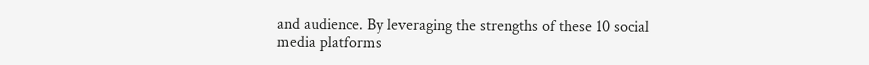and audience. By leveraging the strengths of these 10 social media platforms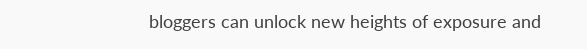bloggers can unlock new heights of exposure and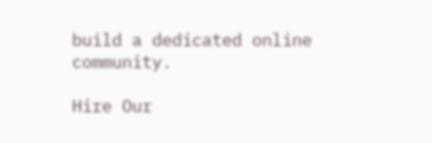build a dedicated online community.

Hire Our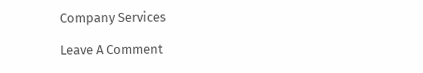Company Services

Leave A Comment